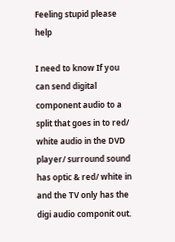Feeling stupid please help

I need to know If you can send digital component audio to a split that goes in to red/ white audio in the DVD player/ surround sound has optic & red/ white in and the TV only has the digi audio componit out.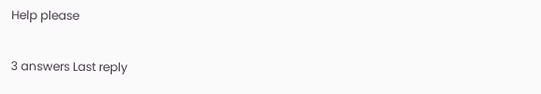Help please

3 answers Last reply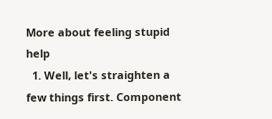More about feeling stupid help
  1. Well, let's straighten a few things first. Component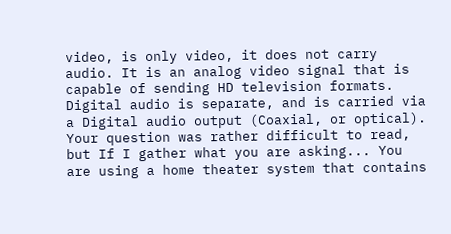video, is only video, it does not carry audio. It is an analog video signal that is capable of sending HD television formats. Digital audio is separate, and is carried via a Digital audio output (Coaxial, or optical). Your question was rather difficult to read, but If I gather what you are asking... You are using a home theater system that contains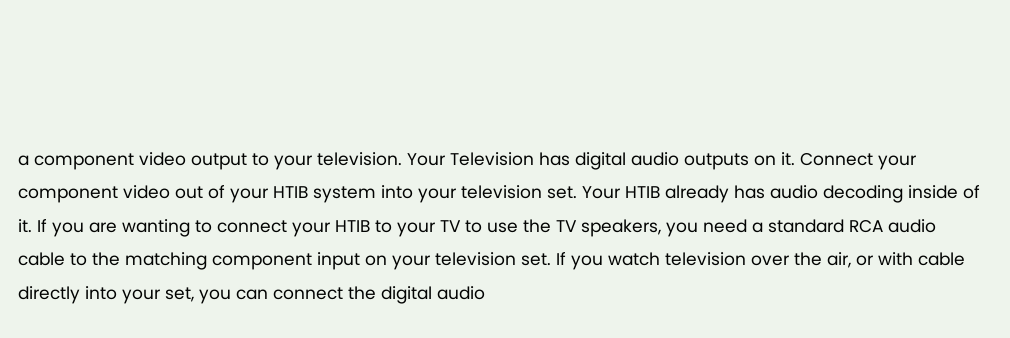a component video output to your television. Your Television has digital audio outputs on it. Connect your component video out of your HTIB system into your television set. Your HTIB already has audio decoding inside of it. If you are wanting to connect your HTIB to your TV to use the TV speakers, you need a standard RCA audio cable to the matching component input on your television set. If you watch television over the air, or with cable directly into your set, you can connect the digital audio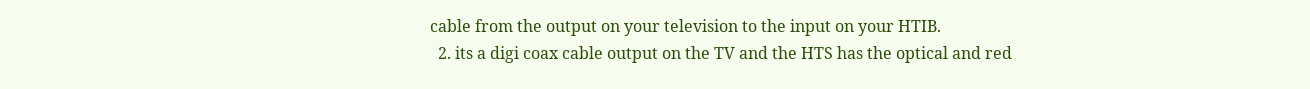cable from the output on your television to the input on your HTIB.
  2. its a digi coax cable output on the TV and the HTS has the optical and red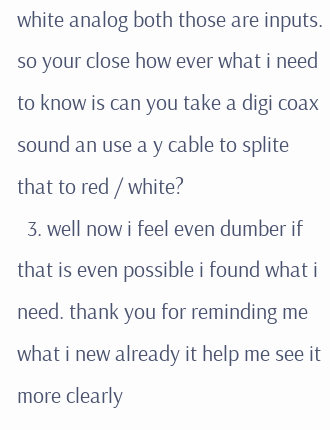white analog both those are inputs. so your close how ever what i need to know is can you take a digi coax sound an use a y cable to splite that to red / white?
  3. well now i feel even dumber if that is even possible i found what i need. thank you for reminding me what i new already it help me see it more clearly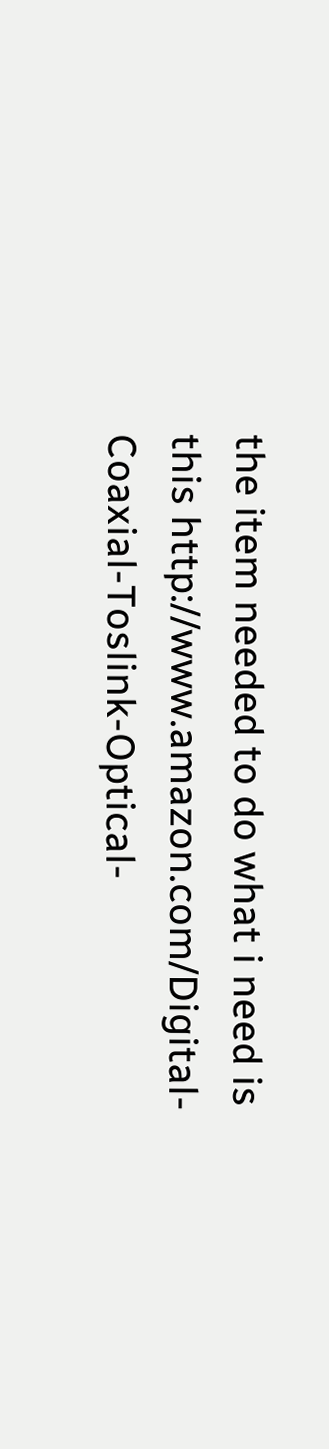the item needed to do what i need is this http://www.amazon.com/Digital-Coaxial-Toslink-Optical-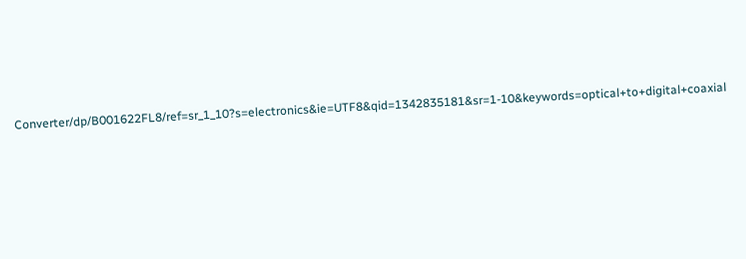Converter/dp/B001622FL8/ref=sr_1_10?s=electronics&ie=UTF8&qid=1342835181&sr=1-10&keywords=optical+to+digital+coaxial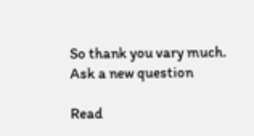So thank you vary much.
Ask a new question

Read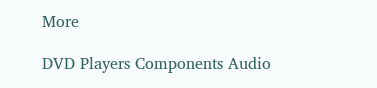More

DVD Players Components Audio